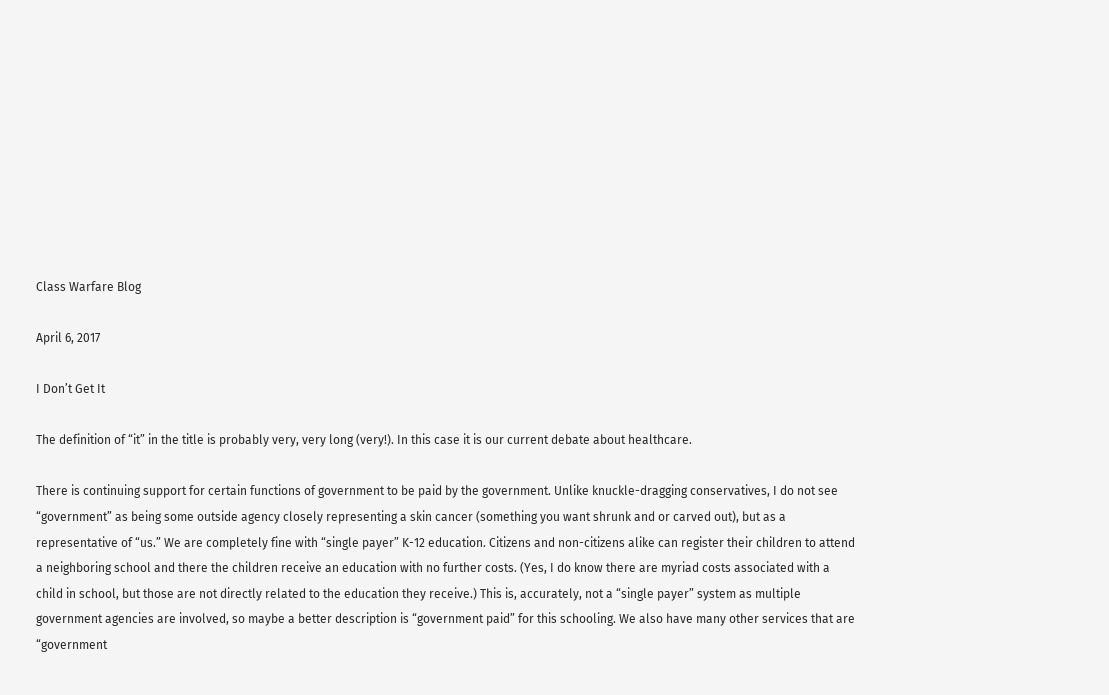Class Warfare Blog

April 6, 2017

I Don’t Get It

The definition of “it” in the title is probably very, very long (very!). In this case it is our current debate about healthcare.

There is continuing support for certain functions of government to be paid by the government. Unlike knuckle-dragging conservatives, I do not see “government” as being some outside agency closely representing a skin cancer (something you want shrunk and or carved out), but as a representative of “us.” We are completely fine with “single payer” K-12 education. Citizens and non-citizens alike can register their children to attend a neighboring school and there the children receive an education with no further costs. (Yes, I do know there are myriad costs associated with a child in school, but those are not directly related to the education they receive.) This is, accurately, not a “single payer” system as multiple government agencies are involved, so maybe a better description is “government paid” for this schooling. We also have many other services that are “government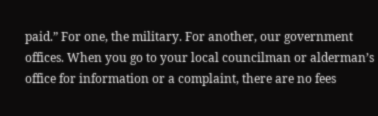paid.” For one, the military. For another, our government offices. When you go to your local councilman or alderman’s office for information or a complaint, there are no fees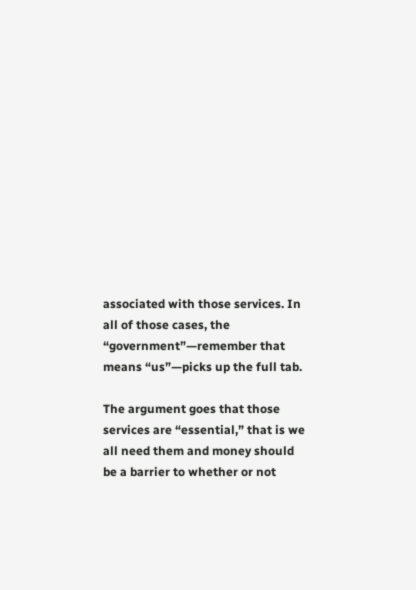associated with those services. In all of those cases, the “government”—remember that means “us”—picks up the full tab.

The argument goes that those services are “essential,” that is we all need them and money should be a barrier to whether or not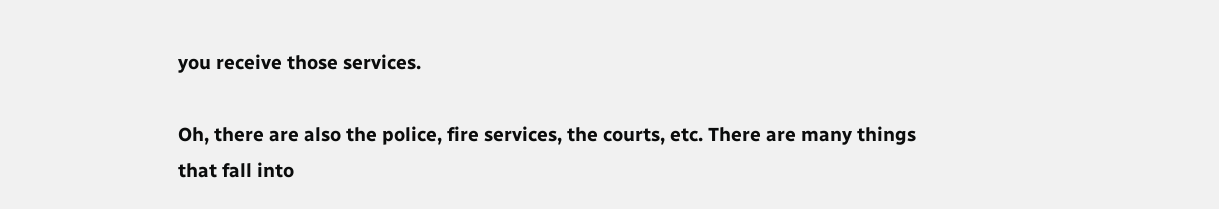you receive those services.

Oh, there are also the police, fire services, the courts, etc. There are many things that fall into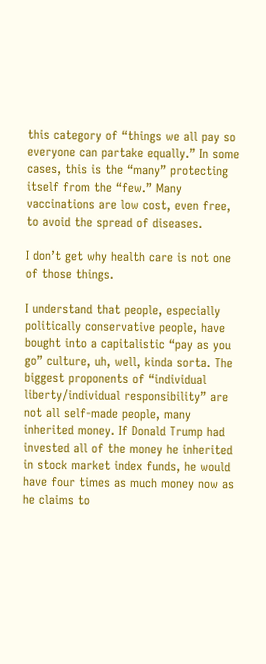this category of “things we all pay so everyone can partake equally.” In some cases, this is the “many” protecting itself from the “few.” Many vaccinations are low cost, even free, to avoid the spread of diseases.

I don’t get why health care is not one of those things.

I understand that people, especially politically conservative people, have bought into a capitalistic “pay as you go” culture, uh, well, kinda sorta. The biggest proponents of “individual liberty/individual responsibility” are not all self-made people, many inherited money. If Donald Trump had invested all of the money he inherited in stock market index funds, he would have four times as much money now as he claims to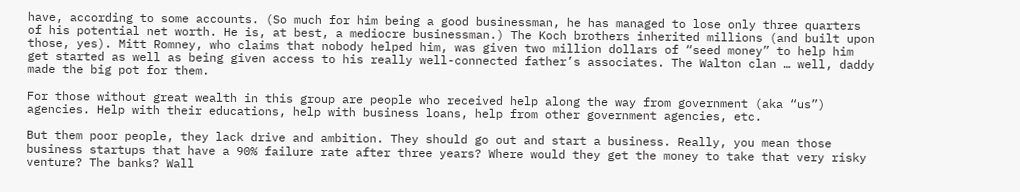have, according to some accounts. (So much for him being a good businessman, he has managed to lose only three quarters of his potential net worth. He is, at best, a mediocre businessman.) The Koch brothers inherited millions (and built upon those, yes). Mitt Romney, who claims that nobody helped him, was given two million dollars of “seed money” to help him get started as well as being given access to his really well-connected father’s associates. The Walton clan … well, daddy made the big pot for them.

For those without great wealth in this group are people who received help along the way from government (aka “us”) agencies. Help with their educations, help with business loans, help from other government agencies, etc.

But them poor people, they lack drive and ambition. They should go out and start a business. Really, you mean those business startups that have a 90% failure rate after three years? Where would they get the money to take that very risky venture? The banks? Wall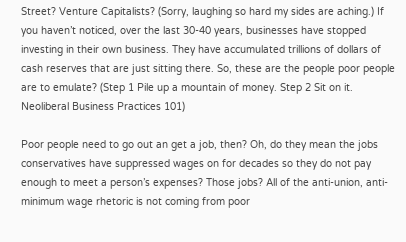Street? Venture Capitalists? (Sorry, laughing so hard my sides are aching.) If you haven’t noticed, over the last 30-40 years, businesses have stopped investing in their own business. They have accumulated trillions of dollars of cash reserves that are just sitting there. So, these are the people poor people are to emulate? (Step 1 Pile up a mountain of money. Step 2 Sit on it. Neoliberal Business Practices 101)

Poor people need to go out an get a job, then? Oh, do they mean the jobs conservatives have suppressed wages on for decades so they do not pay enough to meet a person’s expenses? Those jobs? All of the anti-union, anti-minimum wage rhetoric is not coming from poor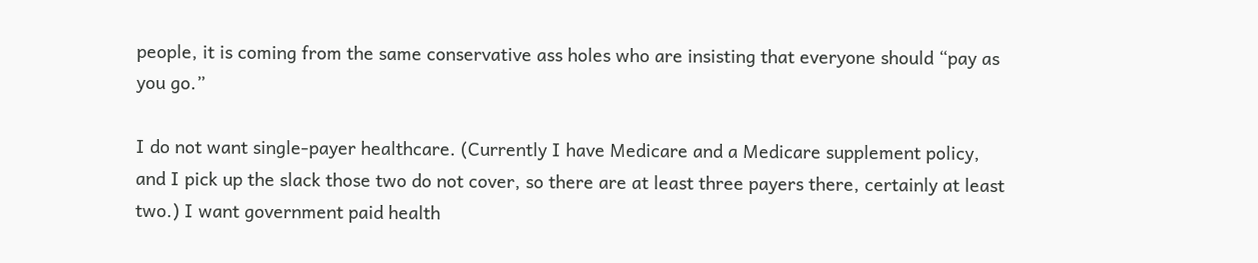people, it is coming from the same conservative ass holes who are insisting that everyone should “pay as you go.”

I do not want single-payer healthcare. (Currently I have Medicare and a Medicare supplement policy, and I pick up the slack those two do not cover, so there are at least three payers there, certainly at least two.) I want government paid health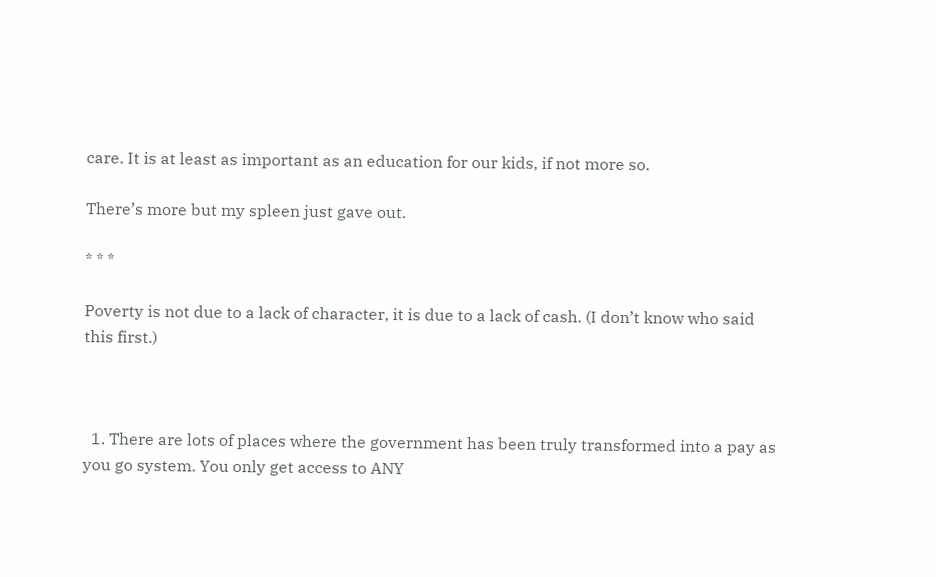care. It is at least as important as an education for our kids, if not more so.

There’s more but my spleen just gave out.

* * *

Poverty is not due to a lack of character, it is due to a lack of cash. (I don’t know who said this first.)



  1. There are lots of places where the government has been truly transformed into a pay as you go system. You only get access to ANY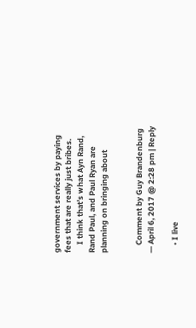government services by paying fees that are really just bribes.
    I think that’s what Ayn Rand, Rand Paul, and Paul Ryan are planning on bringing about


    Comment by Guy Brandenburg — April 6, 2017 @ 2:28 pm | Reply

    • I live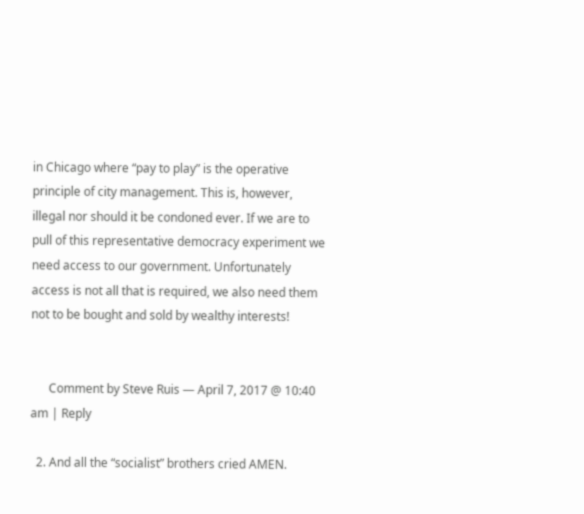in Chicago where “pay to play” is the operative principle of city management. This is, however, illegal nor should it be condoned ever. If we are to pull of this representative democracy experiment we need access to our government. Unfortunately access is not all that is required, we also need them not to be bought and sold by wealthy interests!


      Comment by Steve Ruis — April 7, 2017 @ 10:40 am | Reply

  2. And all the “socialist” brothers cried AMEN.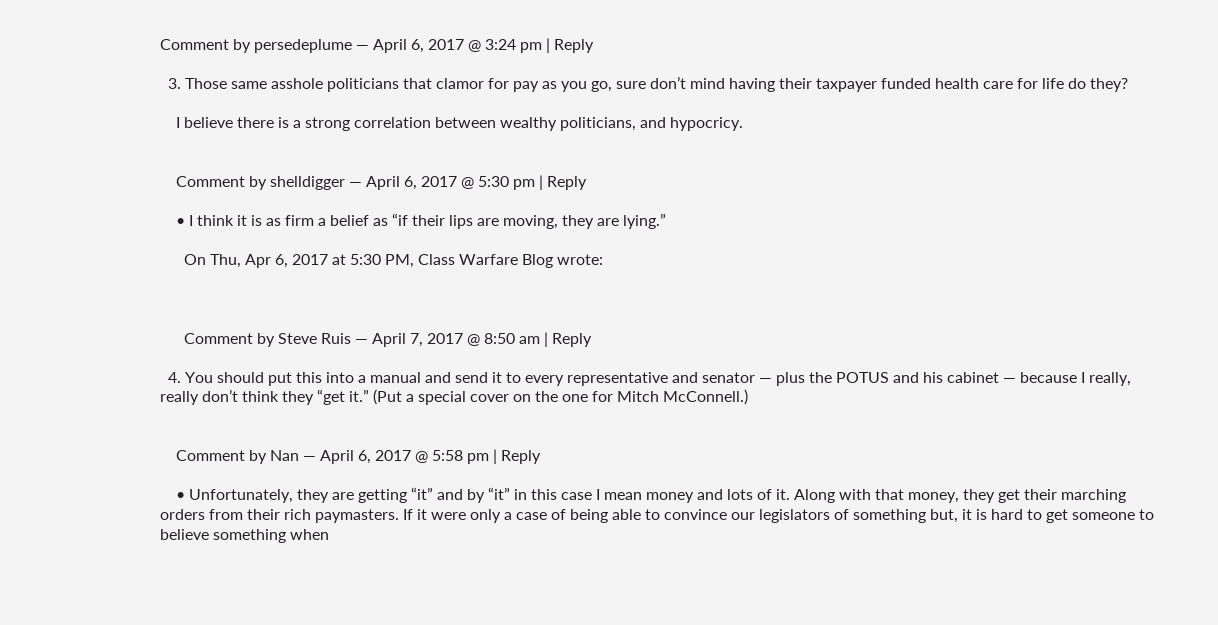Comment by persedeplume — April 6, 2017 @ 3:24 pm | Reply

  3. Those same asshole politicians that clamor for pay as you go, sure don’t mind having their taxpayer funded health care for life do they?

    I believe there is a strong correlation between wealthy politicians, and hypocricy.


    Comment by shelldigger — April 6, 2017 @ 5:30 pm | Reply

    • I think it is as firm a belief as “if their lips are moving, they are lying.”

      On Thu, Apr 6, 2017 at 5:30 PM, Class Warfare Blog wrote:



      Comment by Steve Ruis — April 7, 2017 @ 8:50 am | Reply

  4. You should put this into a manual and send it to every representative and senator — plus the POTUS and his cabinet — because I really, really don’t think they “get it.” (Put a special cover on the one for Mitch McConnell.)


    Comment by Nan — April 6, 2017 @ 5:58 pm | Reply

    • Unfortunately, they are getting “it” and by “it” in this case I mean money and lots of it. Along with that money, they get their marching orders from their rich paymasters. If it were only a case of being able to convince our legislators of something but, it is hard to get someone to believe something when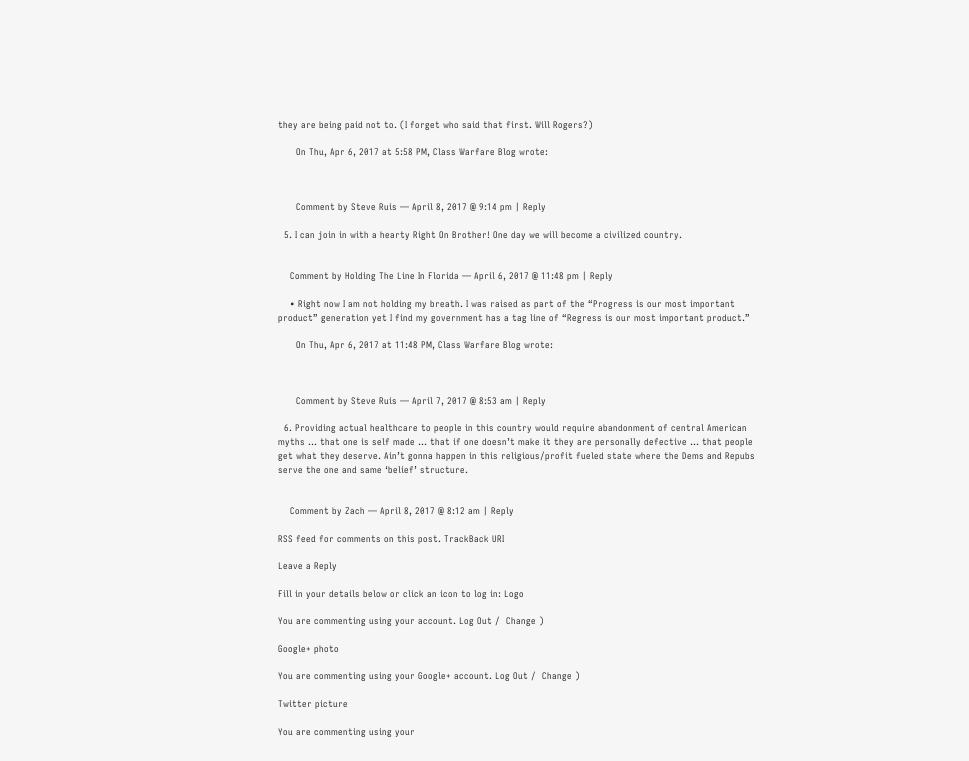they are being paid not to. (I forget who said that first. Will Rogers?)

      On Thu, Apr 6, 2017 at 5:58 PM, Class Warfare Blog wrote:



      Comment by Steve Ruis — April 8, 2017 @ 9:14 pm | Reply

  5. I can join in with a hearty Right On Brother! One day we will become a civilized country.


    Comment by Holding The Line In Florida — April 6, 2017 @ 11:48 pm | Reply

    • Right now I am not holding my breath. I was raised as part of the “Progress is our most important product” generation yet I find my government has a tag line of “Regress is our most important product.”

      On Thu, Apr 6, 2017 at 11:48 PM, Class Warfare Blog wrote:



      Comment by Steve Ruis — April 7, 2017 @ 8:53 am | Reply

  6. Providing actual healthcare to people in this country would require abandonment of central American myths … that one is self made … that if one doesn’t make it they are personally defective … that people get what they deserve. Ain’t gonna happen in this religious/profit fueled state where the Dems and Repubs serve the one and same ‘belief’ structure.


    Comment by Zach — April 8, 2017 @ 8:12 am | Reply

RSS feed for comments on this post. TrackBack URI

Leave a Reply

Fill in your details below or click an icon to log in: Logo

You are commenting using your account. Log Out /  Change )

Google+ photo

You are commenting using your Google+ account. Log Out /  Change )

Twitter picture

You are commenting using your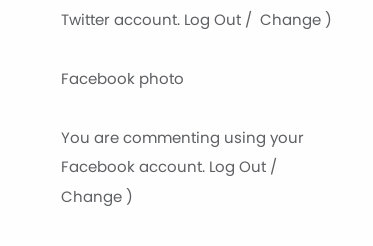Twitter account. Log Out /  Change )

Facebook photo

You are commenting using your Facebook account. Log Out /  Change )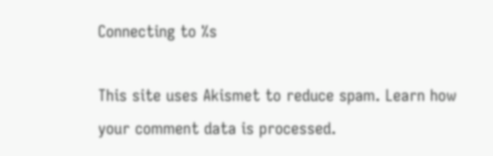Connecting to %s

This site uses Akismet to reduce spam. Learn how your comment data is processed.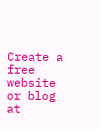Create a free website or blog at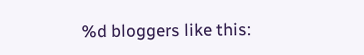%d bloggers like this: